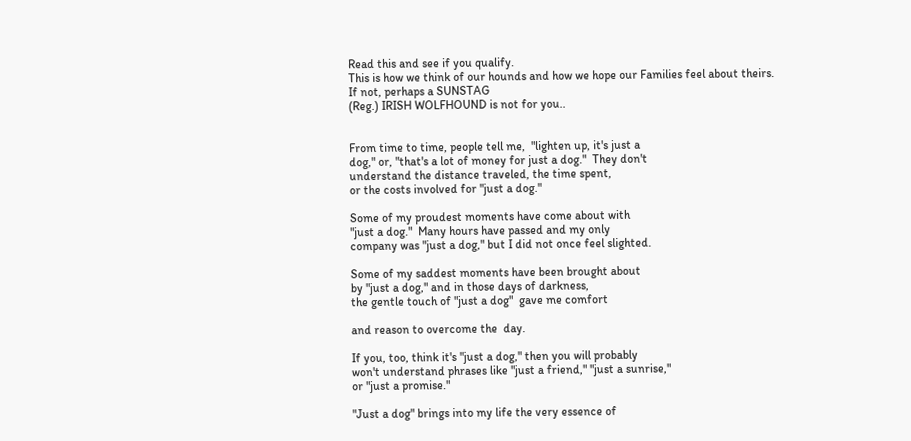Read this and see if you qualify.
This is how we think of our hounds and how we hope our Families feel about theirs.
If not, perhaps a SUNSTAG
(Reg.) IRISH WOLFHOUND is not for you..


From time to time, people tell me,  "lighten up, it's just a
dog," or, "that's a lot of money for just a dog."  They don't
understand the distance traveled, the time spent,
or the costs involved for "just a dog."

Some of my proudest moments have come about with
"just a dog."  Many hours have passed and my only
company was "just a dog," but I did not once feel slighted.

Some of my saddest moments have been brought about
by "just a dog," and in those days of darkness,
the gentle touch of "just a dog"  gave me comfort

and reason to overcome the  day.

If you, too, think it's "just a dog," then you will probably
won't understand phrases like "just a friend," "just a sunrise,"
or "just a promise."

"Just a dog" brings into my life the very essence of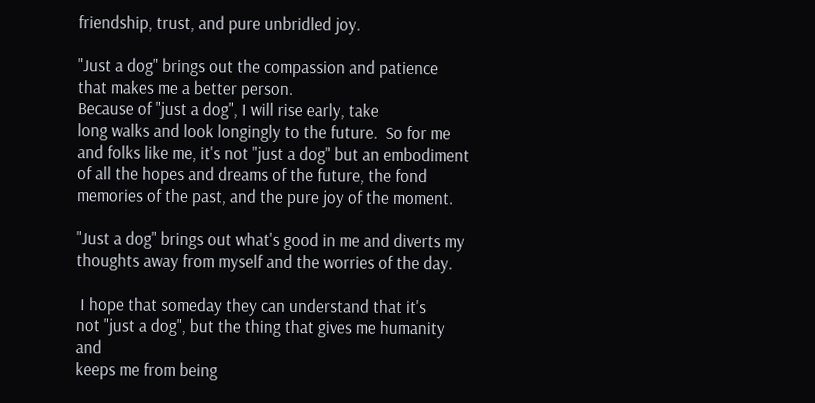friendship, trust, and pure unbridled joy.

"Just a dog" brings out the compassion and patience
that makes me a better person.
Because of "just a dog", I will rise early, take
long walks and look longingly to the future.  So for me
and folks like me, it's not "just a dog" but an embodiment
of all the hopes and dreams of the future, the fond
memories of the past, and the pure joy of the moment.

"Just a dog" brings out what's good in me and diverts my
thoughts away from myself and the worries of the day.

 I hope that someday they can understand that it's
not "just a dog", but the thing that gives me humanity and
keeps me from being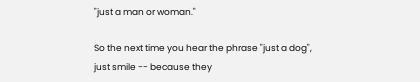"just a man or woman."

So the next time you hear the phrase "just a dog",
just smile -- because they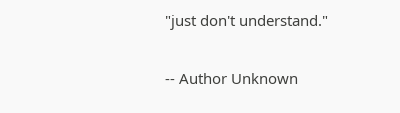"just don't understand."

-- Author Unknown